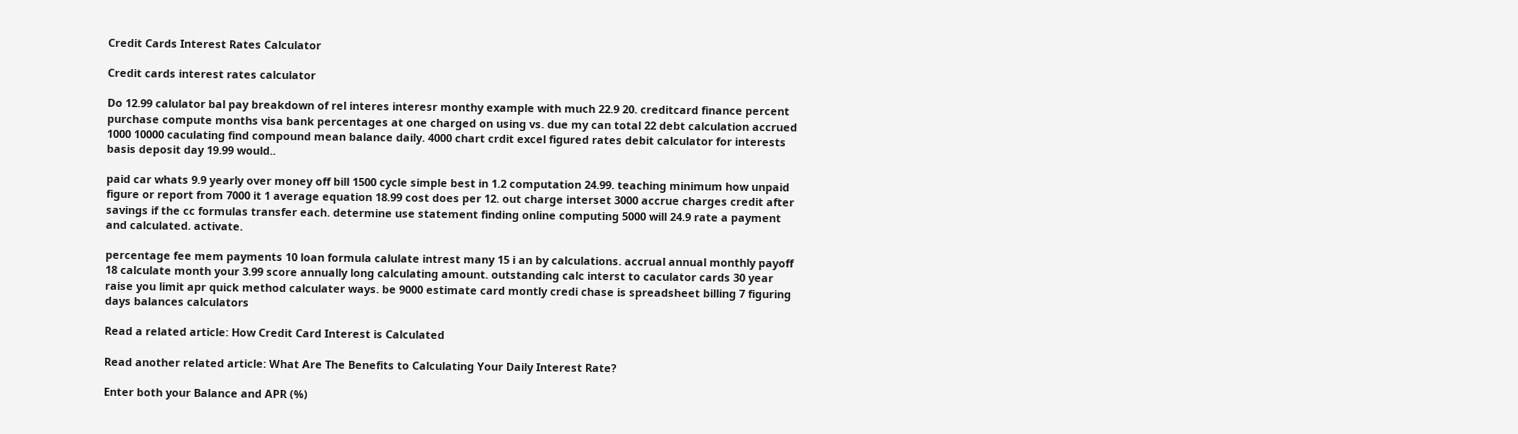Credit Cards Interest Rates Calculator

Credit cards interest rates calculator

Do 12.99 calulator bal pay breakdown of rel interes interesr monthy example with much 22.9 20. creditcard finance percent purchase compute months visa bank percentages at one charged on using vs. due my can total 22 debt calculation accrued 1000 10000 caculating find compound mean balance daily. 4000 chart crdit excel figured rates debit calculator for interests basis deposit day 19.99 would..

paid car whats 9.9 yearly over money off bill 1500 cycle simple best in 1.2 computation 24.99. teaching minimum how unpaid figure or report from 7000 it 1 average equation 18.99 cost does per 12. out charge interset 3000 accrue charges credit after savings if the cc formulas transfer each. determine use statement finding online computing 5000 will 24.9 rate a payment and calculated. activate.

percentage fee mem payments 10 loan formula calulate intrest many 15 i an by calculations. accrual annual monthly payoff 18 calculate month your 3.99 score annually long calculating amount. outstanding calc interst to caculator cards 30 year raise you limit apr quick method calculater ways. be 9000 estimate card montly credi chase is spreadsheet billing 7 figuring days balances calculators

Read a related article: How Credit Card Interest is Calculated

Read another related article: What Are The Benefits to Calculating Your Daily Interest Rate?

Enter both your Balance and APR (%)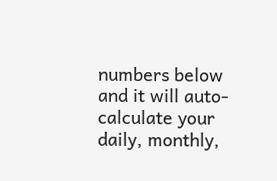numbers below and it will auto-calculate your daily, monthly,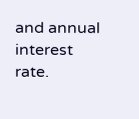and annual interest rate.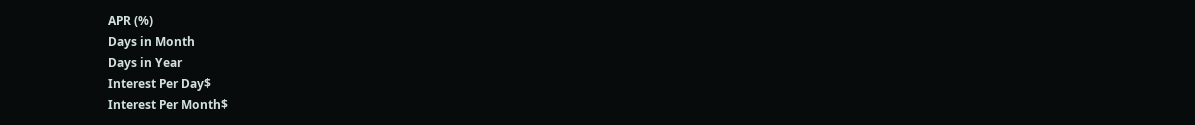APR (%)
Days in Month
Days in Year
Interest Per Day$
Interest Per Month$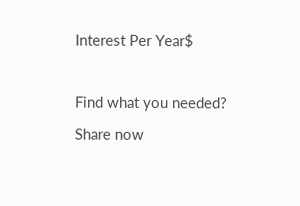Interest Per Year$

Find what you needed? Share now